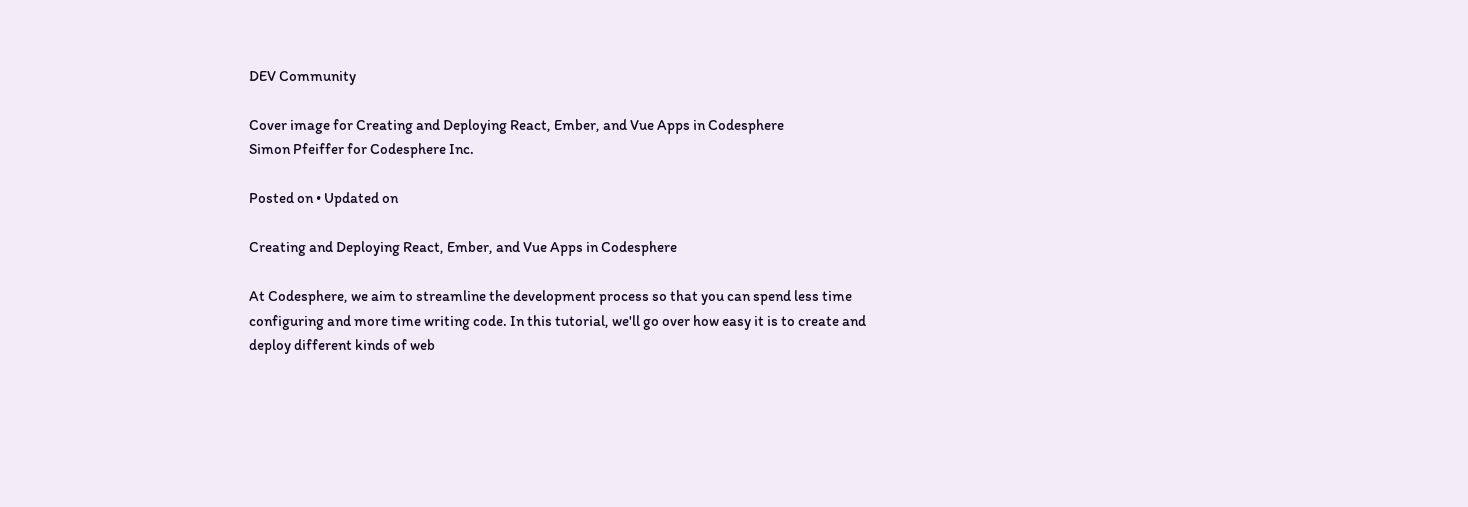DEV Community

Cover image for Creating and Deploying React, Ember, and Vue Apps in Codesphere
Simon Pfeiffer for Codesphere Inc.

Posted on • Updated on

Creating and Deploying React, Ember, and Vue Apps in Codesphere

At Codesphere, we aim to streamline the development process so that you can spend less time configuring and more time writing code. In this tutorial, we'll go over how easy it is to create and deploy different kinds of web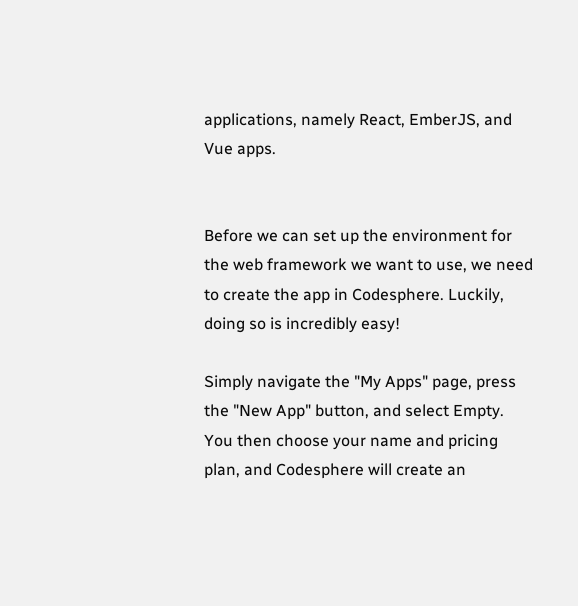applications, namely React, EmberJS, and Vue apps.


Before we can set up the environment for the web framework we want to use, we need to create the app in Codesphere. Luckily, doing so is incredibly easy!

Simply navigate the "My Apps" page, press the "New App" button, and select Empty. You then choose your name and pricing plan, and Codesphere will create an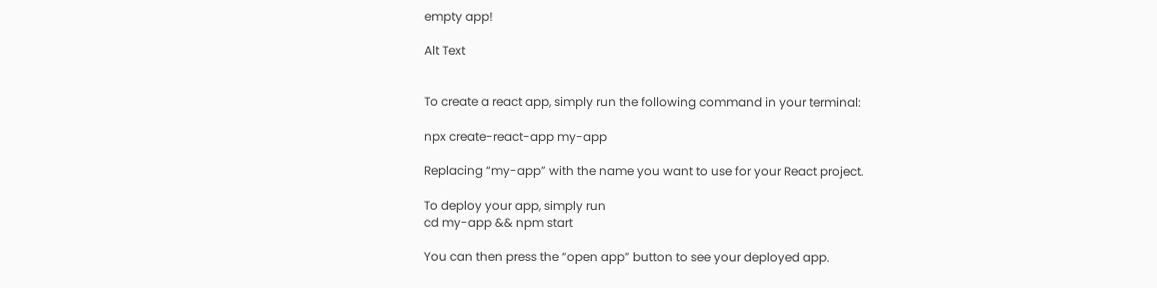empty app!

Alt Text


To create a react app, simply run the following command in your terminal:

npx create-react-app my-app

Replacing “my-app” with the name you want to use for your React project.

To deploy your app, simply run
cd my-app && npm start

You can then press the “open app” button to see your deployed app.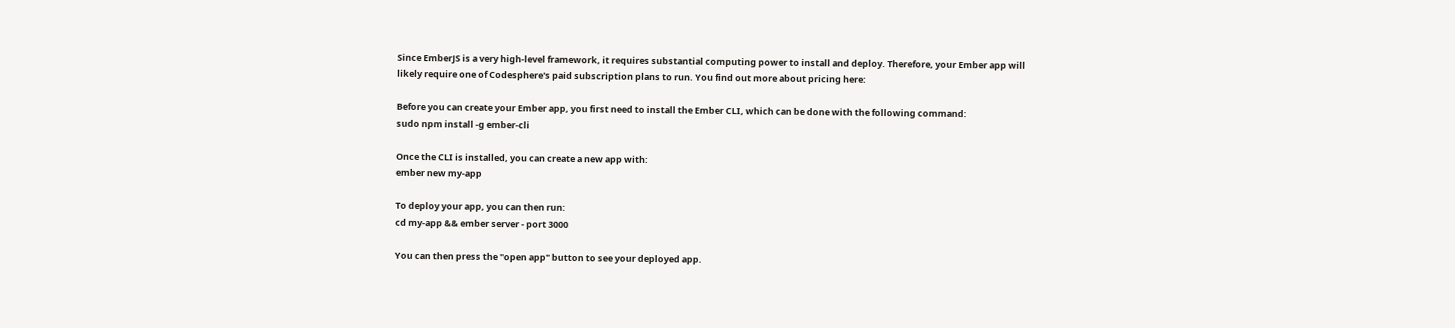Since EmberJS is a very high-level framework, it requires substantial computing power to install and deploy. Therefore, your Ember app will likely require one of Codesphere's paid subscription plans to run. You find out more about pricing here:

Before you can create your Ember app, you first need to install the Ember CLI, which can be done with the following command:
sudo npm install -g ember-cli

Once the CLI is installed, you can create a new app with:
ember new my-app

To deploy your app, you can then run:
cd my-app && ember server - port 3000

You can then press the "open app" button to see your deployed app.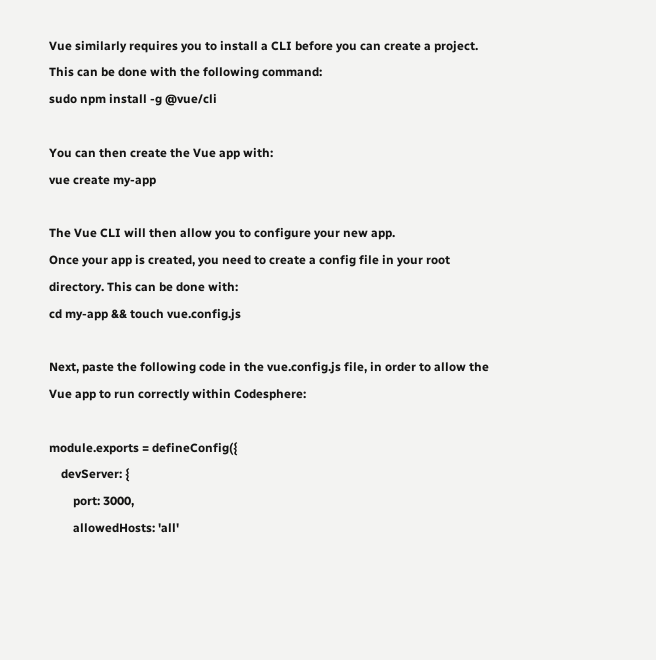Vue similarly requires you to install a CLI before you can create a project. This can be done with the following command:
sudo npm install -g @vue/cli

You can then create the Vue app with:
vue create my-app

The Vue CLI will then allow you to configure your new app.
Once your app is created, you need to create a config file in your root directory. This can be done with:
cd my-app && touch vue.config.js

Next, paste the following code in the vue.config.js file, in order to allow the Vue app to run correctly within Codesphere:

module.exports = defineConfig({
    devServer: {
        port: 3000,
        allowedHosts: 'all'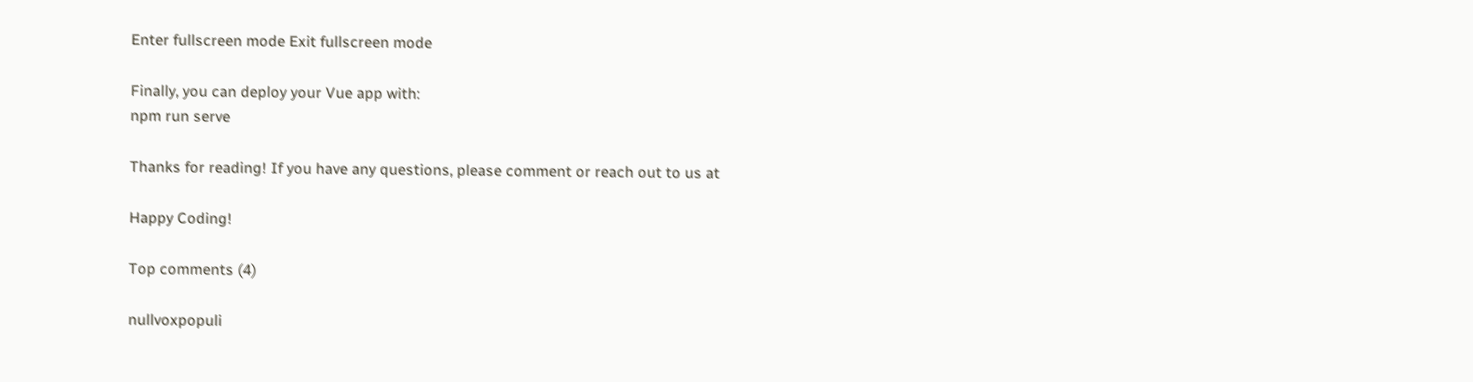Enter fullscreen mode Exit fullscreen mode

Finally, you can deploy your Vue app with:
npm run serve

Thanks for reading! If you have any questions, please comment or reach out to us at

Happy Coding!

Top comments (4)

nullvoxpopuli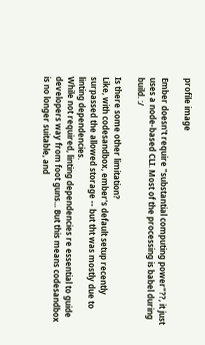profile image

Ember doesn't require "substantial computing power"??, it just uses a node-based CLI. Most of the processing is babel during build. :/

Is there some other limitation?
Like, with codesandbox, ember's default setup recently surpassed the allowed storage -- but tht was mostly due to linting dependencies.
While not required, linting dependencies re essential to guide developers way from foot guns... But this means codesandbox is no longer suitable, and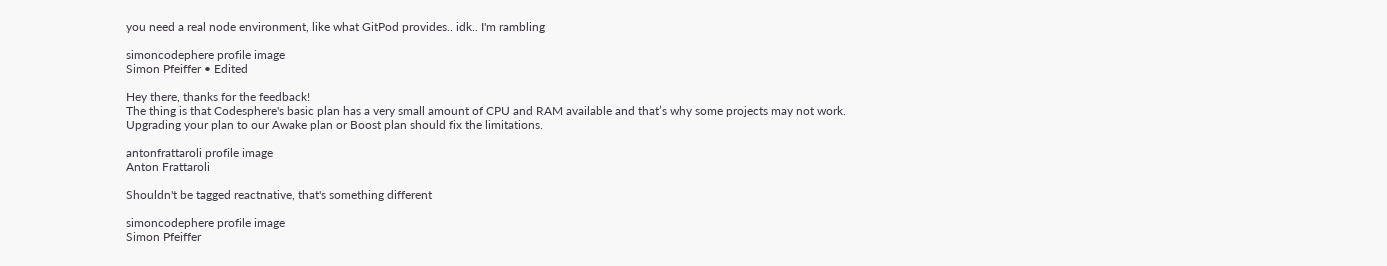you need a real node environment, like what GitPod provides.. idk.. I'm rambling

simoncodephere profile image
Simon Pfeiffer • Edited

Hey there, thanks for the feedback!
The thing is that Codesphere's basic plan has a very small amount of CPU and RAM available and that’s why some projects may not work. Upgrading your plan to our Awake plan or Boost plan should fix the limitations.

antonfrattaroli profile image
Anton Frattaroli

Shouldn't be tagged reactnative, that's something different

simoncodephere profile image
Simon Pfeiffer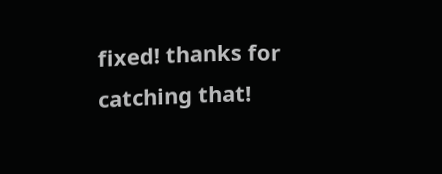fixed! thanks for catching that!